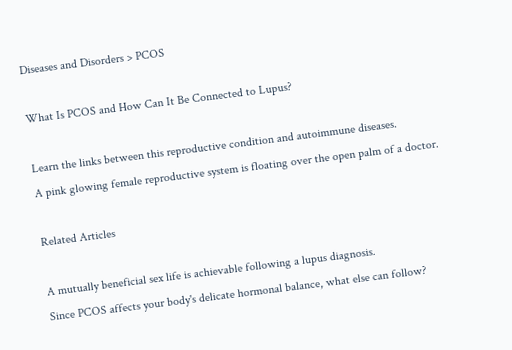Diseases and Disorders > PCOS

What Is PCOS and How Can It Be Connected to Lupus?

Learn the links between this reproductive condition and autoimmune diseases.
A pink glowing female reproductive system is floating over the open palm of a doctor.

Related Articles

A mutually beneficial sex life is achievable following a lupus diagnosis.
Since PCOS affects your body's delicate hormonal balance, what else can follow?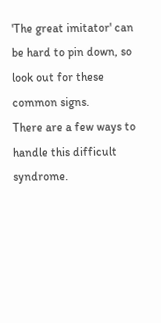'The great imitator' can be hard to pin down, so look out for these common signs.
There are a few ways to handle this difficult syndrome.